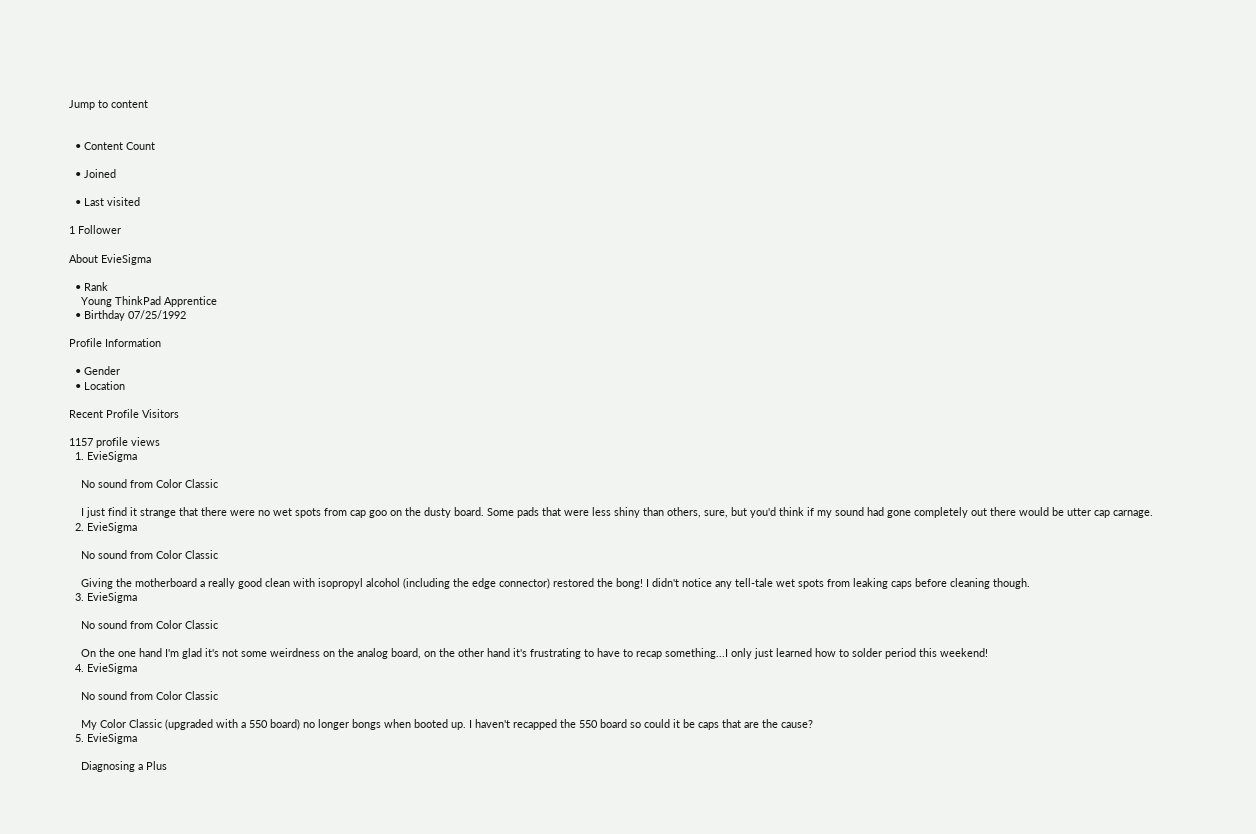Jump to content


  • Content Count

  • Joined

  • Last visited

1 Follower

About EvieSigma

  • Rank
    Young ThinkPad Apprentice
  • Birthday 07/25/1992

Profile Information

  • Gender
  • Location

Recent Profile Visitors

1157 profile views
  1. EvieSigma

    No sound from Color Classic

    I just find it strange that there were no wet spots from cap goo on the dusty board. Some pads that were less shiny than others, sure, but you'd think if my sound had gone completely out there would be utter cap carnage.
  2. EvieSigma

    No sound from Color Classic

    Giving the motherboard a really good clean with isopropyl alcohol (including the edge connector) restored the bong! I didn't notice any tell-tale wet spots from leaking caps before cleaning though.
  3. EvieSigma

    No sound from Color Classic

    On the one hand I'm glad it's not some weirdness on the analog board, on the other hand it's frustrating to have to recap something...I only just learned how to solder period this weekend!
  4. EvieSigma

    No sound from Color Classic

    My Color Classic (upgraded with a 550 board) no longer bongs when booted up. I haven't recapped the 550 board so could it be caps that are the cause?
  5. EvieSigma

    Diagnosing a Plus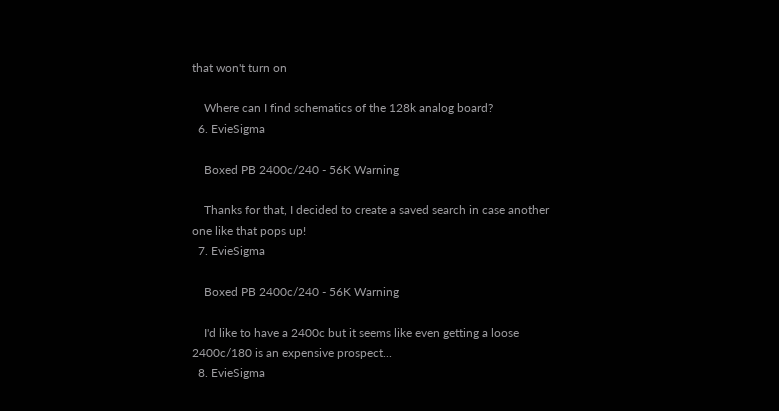that won't turn on

    Where can I find schematics of the 128k analog board?
  6. EvieSigma

    Boxed PB 2400c/240 - 56K Warning

    Thanks for that, I decided to create a saved search in case another one like that pops up!
  7. EvieSigma

    Boxed PB 2400c/240 - 56K Warning

    I'd like to have a 2400c but it seems like even getting a loose 2400c/180 is an expensive prospect...
  8. EvieSigma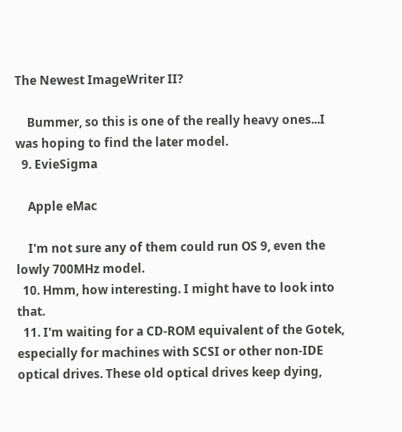The Newest ImageWriter II?

    Bummer, so this is one of the really heavy ones...I was hoping to find the later model.
  9. EvieSigma

    Apple eMac

    I'm not sure any of them could run OS 9, even the lowly 700MHz model.
  10. Hmm, how interesting. I might have to look into that.
  11. I'm waiting for a CD-ROM equivalent of the Gotek, especially for machines with SCSI or other non-IDE optical drives. These old optical drives keep dying,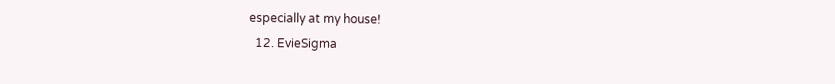especially at my house!
  12. EvieSigma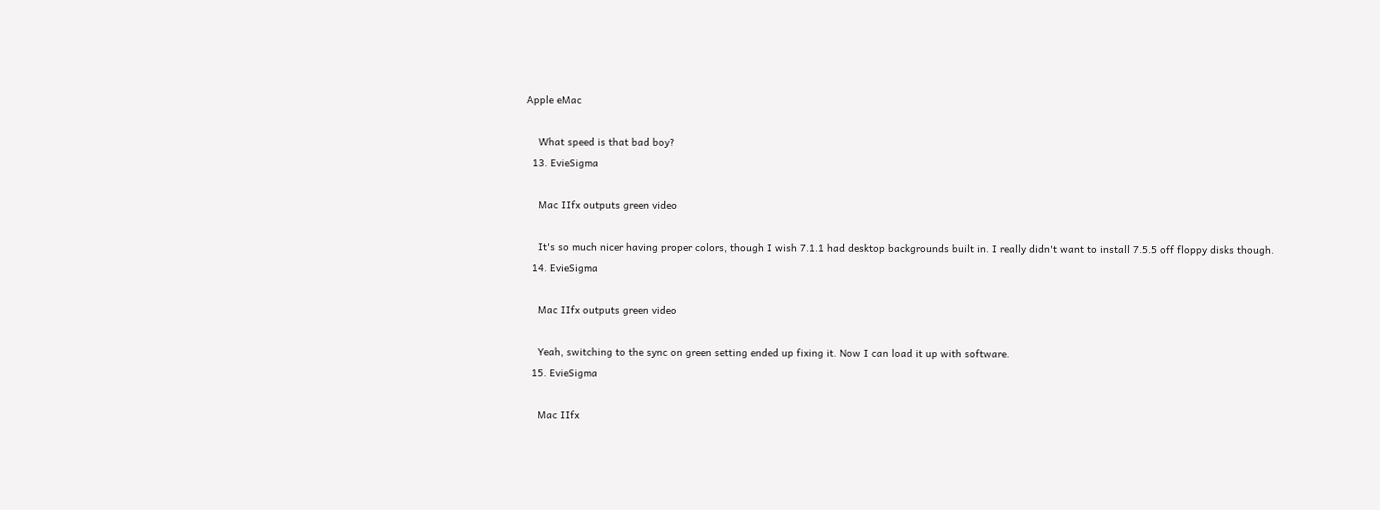Apple eMac

    What speed is that bad boy?
  13. EvieSigma

    Mac IIfx outputs green video

    It's so much nicer having proper colors, though I wish 7.1.1 had desktop backgrounds built in. I really didn't want to install 7.5.5 off floppy disks though.
  14. EvieSigma

    Mac IIfx outputs green video

    Yeah, switching to the sync on green setting ended up fixing it. Now I can load it up with software.
  15. EvieSigma

    Mac IIfx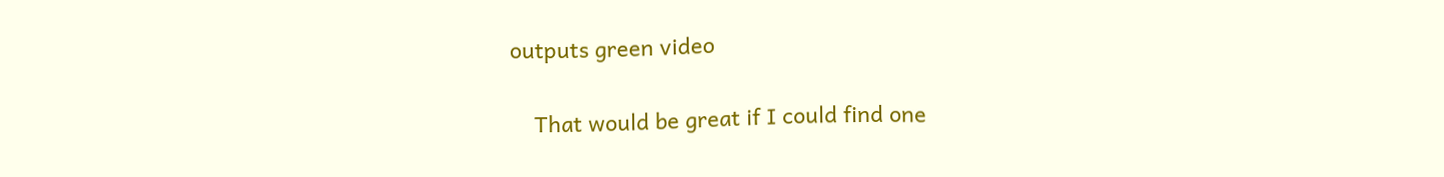outputs green video

    That would be great if I could find one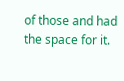of those and had the space for it.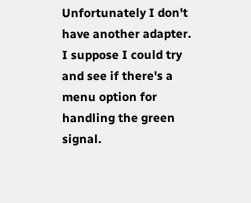Unfortunately I don't have another adapter. I suppose I could try and see if there's a menu option for handling the green signal.